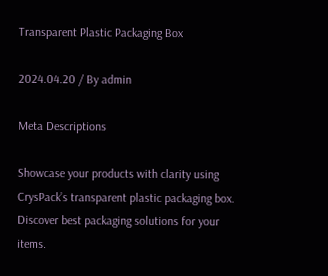Transparent Plastic Packaging Box

2024.04.20 / By admin

Meta Descriptions

Showcase your products with clarity using CrysPack’s transparent plastic packaging box. Discover best packaging solutions for your items.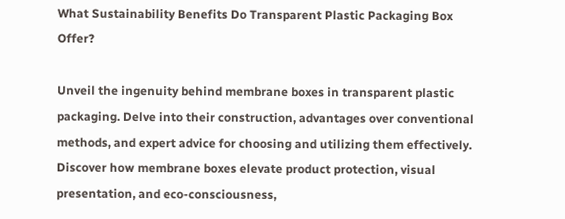What Sustainability Benefits Do Transparent Plastic Packaging Box Offer?

Unveil the ingenuity behind membrane boxes in transparent plastic packaging. Delve into their construction, advantages over conventional methods, and expert advice for choosing and utilizing them effectively. Discover how membrane boxes elevate product protection, visual presentation, and eco-consciousness,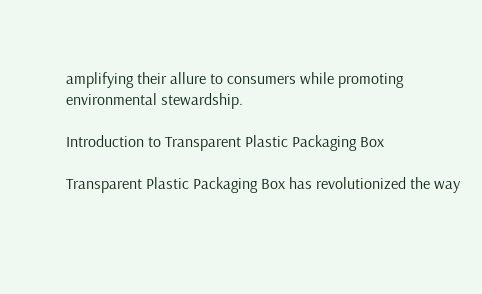amplifying their allure to consumers while promoting environmental stewardship.

Introduction to Transparent Plastic Packaging Box

Transparent Plastic Packaging Box has revolutionized the way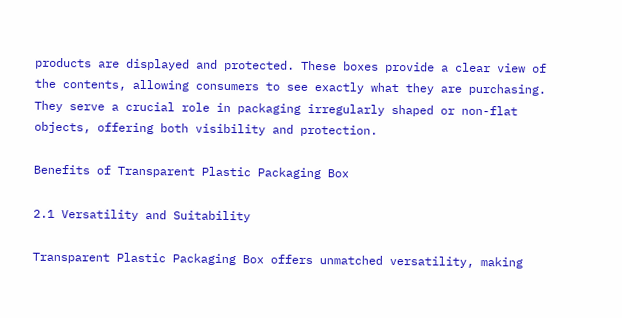products are displayed and protected. These boxes provide a clear view of the contents, allowing consumers to see exactly what they are purchasing. They serve a crucial role in packaging irregularly shaped or non-flat objects, offering both visibility and protection.

Benefits of Transparent Plastic Packaging Box

2.1 Versatility and Suitability

Transparent Plastic Packaging Box offers unmatched versatility, making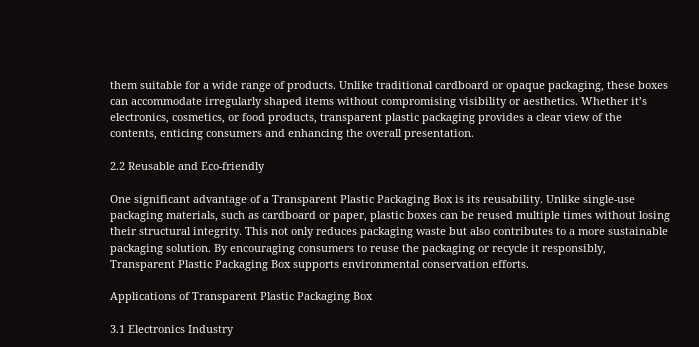them suitable for a wide range of products. Unlike traditional cardboard or opaque packaging, these boxes can accommodate irregularly shaped items without compromising visibility or aesthetics. Whether it’s electronics, cosmetics, or food products, transparent plastic packaging provides a clear view of the contents, enticing consumers and enhancing the overall presentation.

2.2 Reusable and Eco-friendly

One significant advantage of a Transparent Plastic Packaging Box is its reusability. Unlike single-use packaging materials, such as cardboard or paper, plastic boxes can be reused multiple times without losing their structural integrity. This not only reduces packaging waste but also contributes to a more sustainable packaging solution. By encouraging consumers to reuse the packaging or recycle it responsibly, Transparent Plastic Packaging Box supports environmental conservation efforts.

Applications of Transparent Plastic Packaging Box

3.1 Electronics Industry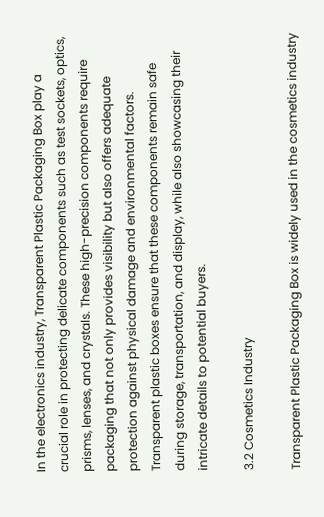In the electronics industry, Transparent Plastic Packaging Box play a crucial role in protecting delicate components such as test sockets, optics, prisms, lenses, and crystals. These high-precision components require packaging that not only provides visibility but also offers adequate protection against physical damage and environmental factors. Transparent plastic boxes ensure that these components remain safe during storage, transportation, and display, while also showcasing their intricate details to potential buyers.

3.2 Cosmetics Industry

Transparent Plastic Packaging Box is widely used in the cosmetics industry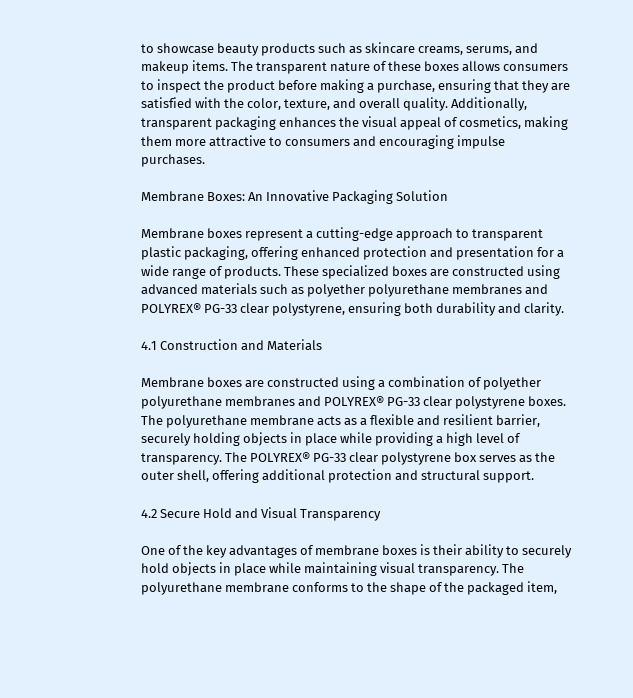to showcase beauty products such as skincare creams, serums, and makeup items. The transparent nature of these boxes allows consumers to inspect the product before making a purchase, ensuring that they are satisfied with the color, texture, and overall quality. Additionally, transparent packaging enhances the visual appeal of cosmetics, making them more attractive to consumers and encouraging impulse purchases.

Membrane Boxes: An Innovative Packaging Solution

Membrane boxes represent a cutting-edge approach to transparent plastic packaging, offering enhanced protection and presentation for a wide range of products. These specialized boxes are constructed using advanced materials such as polyether polyurethane membranes and POLYREX® PG-33 clear polystyrene, ensuring both durability and clarity.

4.1 Construction and Materials

Membrane boxes are constructed using a combination of polyether polyurethane membranes and POLYREX® PG-33 clear polystyrene boxes. The polyurethane membrane acts as a flexible and resilient barrier, securely holding objects in place while providing a high level of transparency. The POLYREX® PG-33 clear polystyrene box serves as the outer shell, offering additional protection and structural support.

4.2 Secure Hold and Visual Transparency

One of the key advantages of membrane boxes is their ability to securely hold objects in place while maintaining visual transparency. The polyurethane membrane conforms to the shape of the packaged item,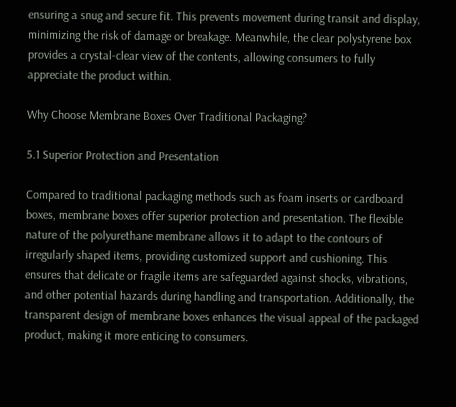ensuring a snug and secure fit. This prevents movement during transit and display, minimizing the risk of damage or breakage. Meanwhile, the clear polystyrene box provides a crystal-clear view of the contents, allowing consumers to fully appreciate the product within.

Why Choose Membrane Boxes Over Traditional Packaging?

5.1 Superior Protection and Presentation

Compared to traditional packaging methods such as foam inserts or cardboard boxes, membrane boxes offer superior protection and presentation. The flexible nature of the polyurethane membrane allows it to adapt to the contours of irregularly shaped items, providing customized support and cushioning. This ensures that delicate or fragile items are safeguarded against shocks, vibrations, and other potential hazards during handling and transportation. Additionally, the transparent design of membrane boxes enhances the visual appeal of the packaged product, making it more enticing to consumers.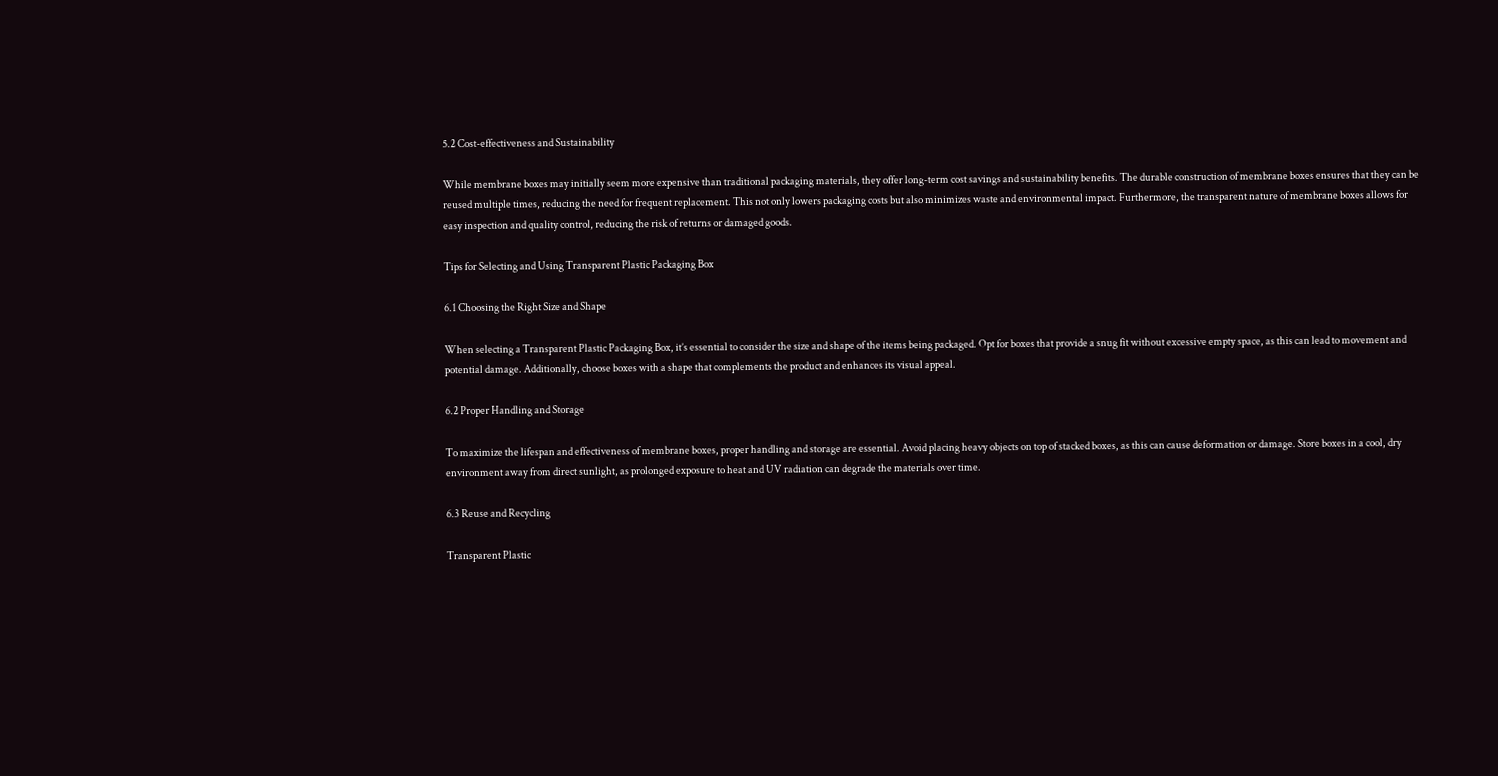5.2 Cost-effectiveness and Sustainability

While membrane boxes may initially seem more expensive than traditional packaging materials, they offer long-term cost savings and sustainability benefits. The durable construction of membrane boxes ensures that they can be reused multiple times, reducing the need for frequent replacement. This not only lowers packaging costs but also minimizes waste and environmental impact. Furthermore, the transparent nature of membrane boxes allows for easy inspection and quality control, reducing the risk of returns or damaged goods.

Tips for Selecting and Using Transparent Plastic Packaging Box

6.1 Choosing the Right Size and Shape

When selecting a Transparent Plastic Packaging Box, it’s essential to consider the size and shape of the items being packaged. Opt for boxes that provide a snug fit without excessive empty space, as this can lead to movement and potential damage. Additionally, choose boxes with a shape that complements the product and enhances its visual appeal.

6.2 Proper Handling and Storage

To maximize the lifespan and effectiveness of membrane boxes, proper handling and storage are essential. Avoid placing heavy objects on top of stacked boxes, as this can cause deformation or damage. Store boxes in a cool, dry environment away from direct sunlight, as prolonged exposure to heat and UV radiation can degrade the materials over time.

6.3 Reuse and Recycling

Transparent Plastic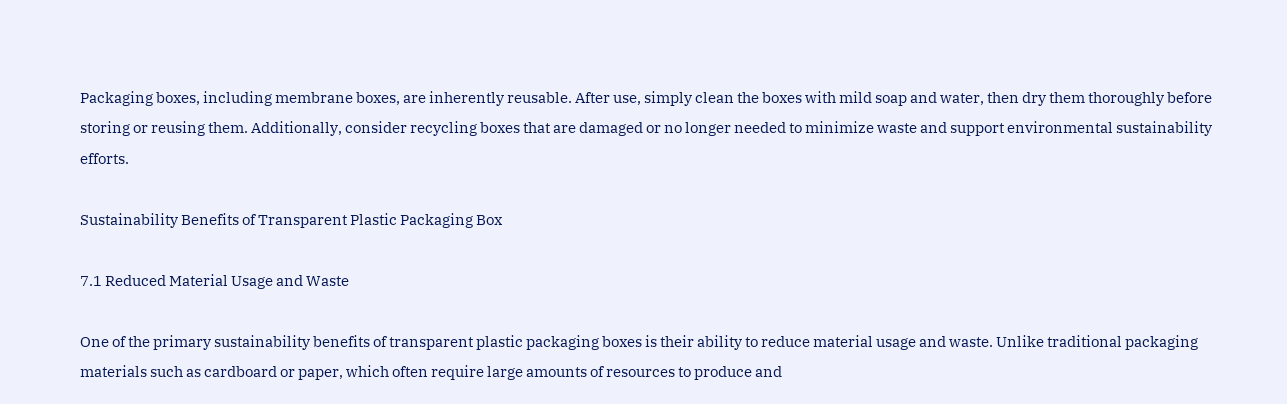Packaging boxes, including membrane boxes, are inherently reusable. After use, simply clean the boxes with mild soap and water, then dry them thoroughly before storing or reusing them. Additionally, consider recycling boxes that are damaged or no longer needed to minimize waste and support environmental sustainability efforts.

Sustainability Benefits of Transparent Plastic Packaging Box

7.1 Reduced Material Usage and Waste

One of the primary sustainability benefits of transparent plastic packaging boxes is their ability to reduce material usage and waste. Unlike traditional packaging materials such as cardboard or paper, which often require large amounts of resources to produce and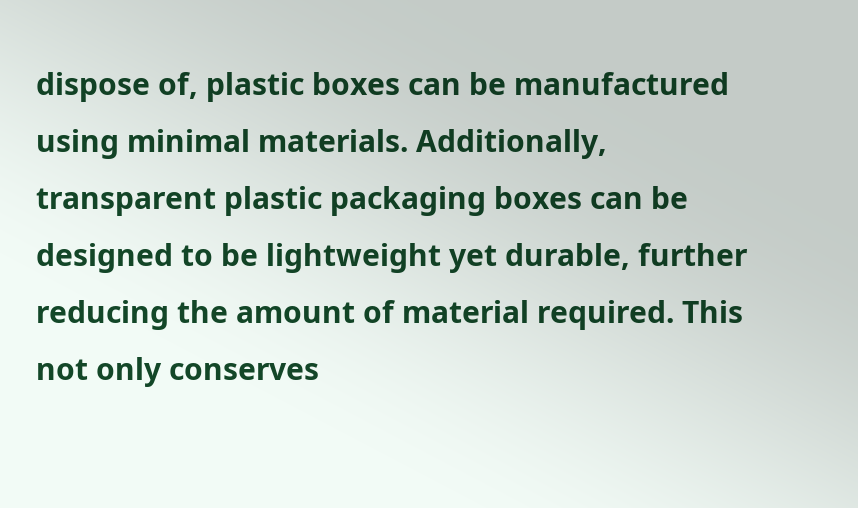dispose of, plastic boxes can be manufactured using minimal materials. Additionally, transparent plastic packaging boxes can be designed to be lightweight yet durable, further reducing the amount of material required. This not only conserves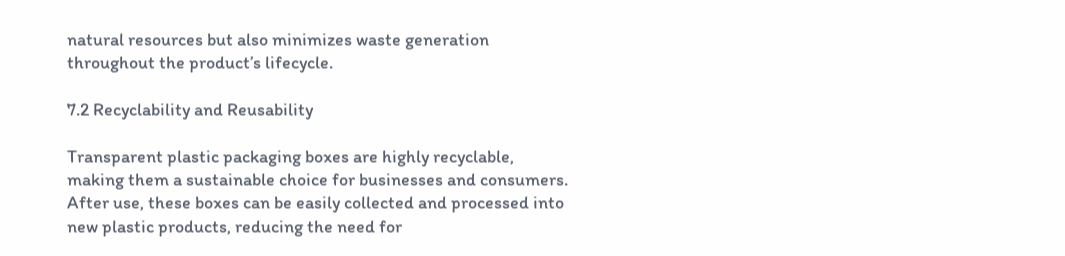natural resources but also minimizes waste generation throughout the product’s lifecycle.

7.2 Recyclability and Reusability

Transparent plastic packaging boxes are highly recyclable, making them a sustainable choice for businesses and consumers. After use, these boxes can be easily collected and processed into new plastic products, reducing the need for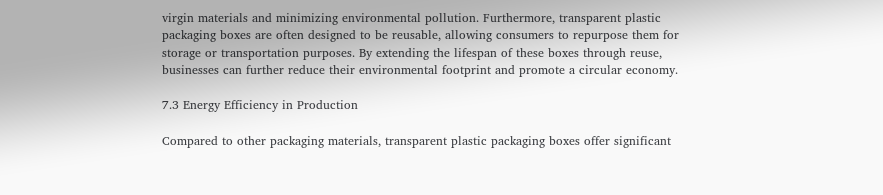virgin materials and minimizing environmental pollution. Furthermore, transparent plastic packaging boxes are often designed to be reusable, allowing consumers to repurpose them for storage or transportation purposes. By extending the lifespan of these boxes through reuse, businesses can further reduce their environmental footprint and promote a circular economy.

7.3 Energy Efficiency in Production

Compared to other packaging materials, transparent plastic packaging boxes offer significant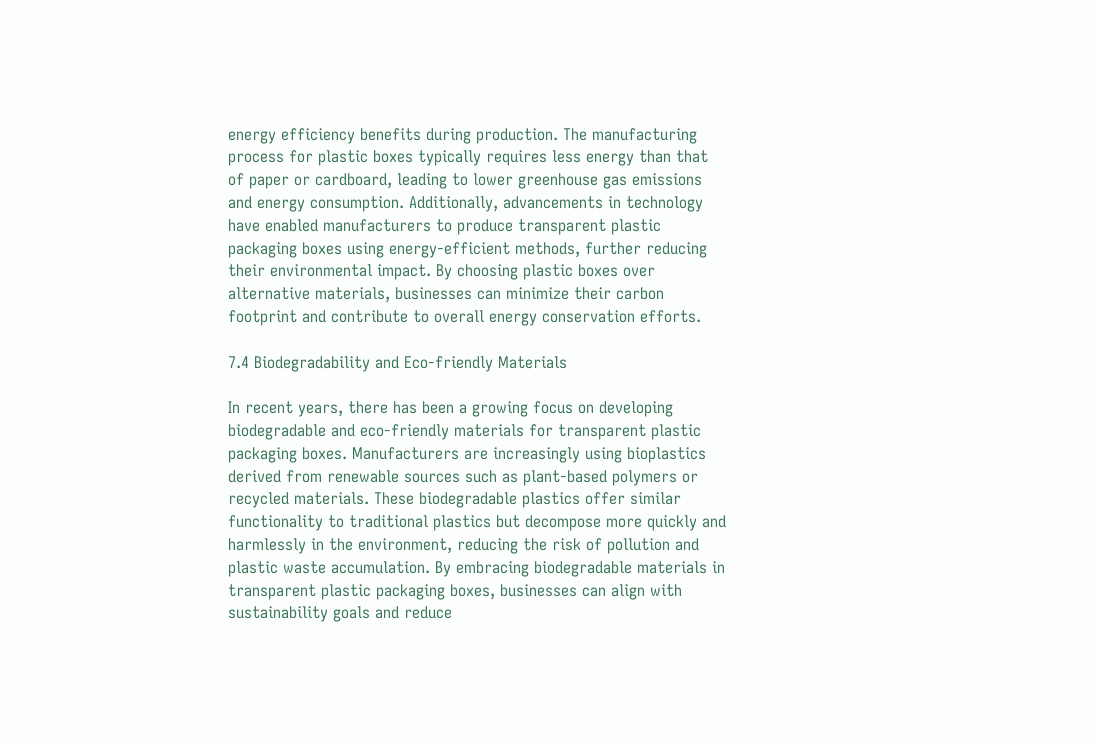energy efficiency benefits during production. The manufacturing process for plastic boxes typically requires less energy than that of paper or cardboard, leading to lower greenhouse gas emissions and energy consumption. Additionally, advancements in technology have enabled manufacturers to produce transparent plastic packaging boxes using energy-efficient methods, further reducing their environmental impact. By choosing plastic boxes over alternative materials, businesses can minimize their carbon footprint and contribute to overall energy conservation efforts.

7.4 Biodegradability and Eco-friendly Materials

In recent years, there has been a growing focus on developing biodegradable and eco-friendly materials for transparent plastic packaging boxes. Manufacturers are increasingly using bioplastics derived from renewable sources such as plant-based polymers or recycled materials. These biodegradable plastics offer similar functionality to traditional plastics but decompose more quickly and harmlessly in the environment, reducing the risk of pollution and plastic waste accumulation. By embracing biodegradable materials in transparent plastic packaging boxes, businesses can align with sustainability goals and reduce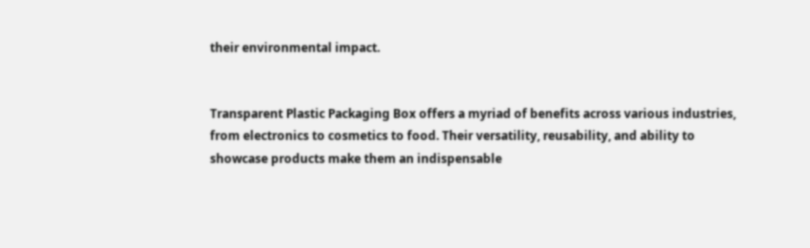their environmental impact.


Transparent Plastic Packaging Box offers a myriad of benefits across various industries, from electronics to cosmetics to food. Their versatility, reusability, and ability to showcase products make them an indispensable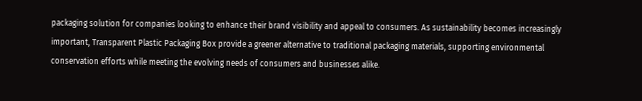packaging solution for companies looking to enhance their brand visibility and appeal to consumers. As sustainability becomes increasingly important, Transparent Plastic Packaging Box provide a greener alternative to traditional packaging materials, supporting environmental conservation efforts while meeting the evolving needs of consumers and businesses alike.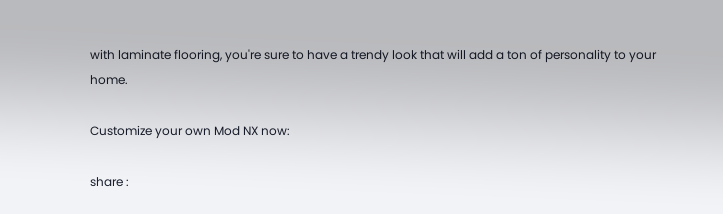with laminate flooring, you're sure to have a trendy look that will add a ton of personality to your home.

Customize your own Mod NX now:

share :